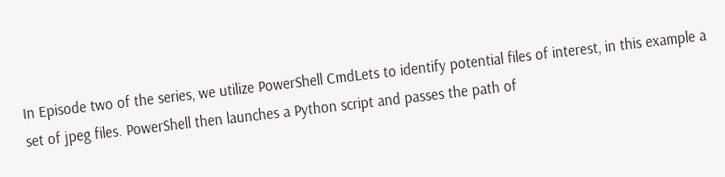In Episode two of the series, we utilize PowerShell CmdLets to identify potential files of interest, in this example a set of jpeg files. PowerShell then launches a Python script and passes the path of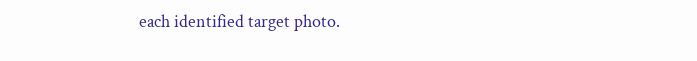each identified target photo.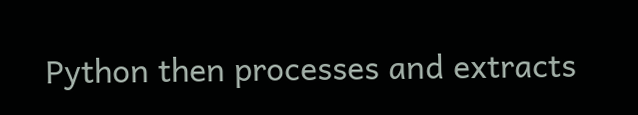Python then processes and extracts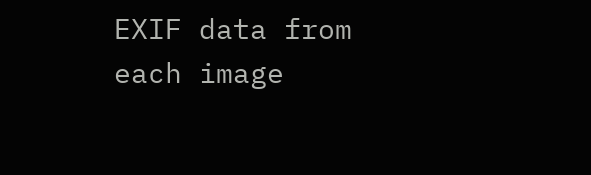EXIF data from each image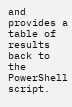and provides a table of results back to the PowerShell script.